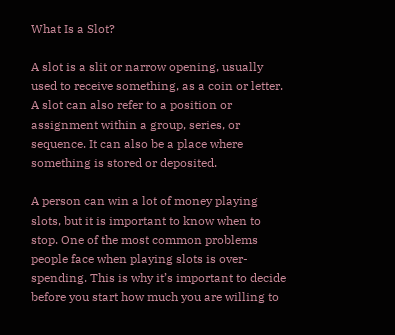What Is a Slot?

A slot is a slit or narrow opening, usually used to receive something, as a coin or letter. A slot can also refer to a position or assignment within a group, series, or sequence. It can also be a place where something is stored or deposited.

A person can win a lot of money playing slots, but it is important to know when to stop. One of the most common problems people face when playing slots is over-spending. This is why it’s important to decide before you start how much you are willing to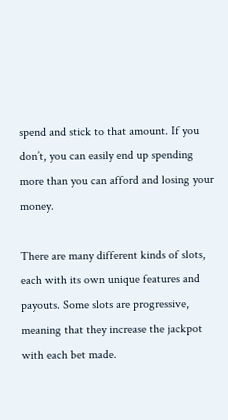spend and stick to that amount. If you don’t, you can easily end up spending more than you can afford and losing your money.

There are many different kinds of slots, each with its own unique features and payouts. Some slots are progressive, meaning that they increase the jackpot with each bet made.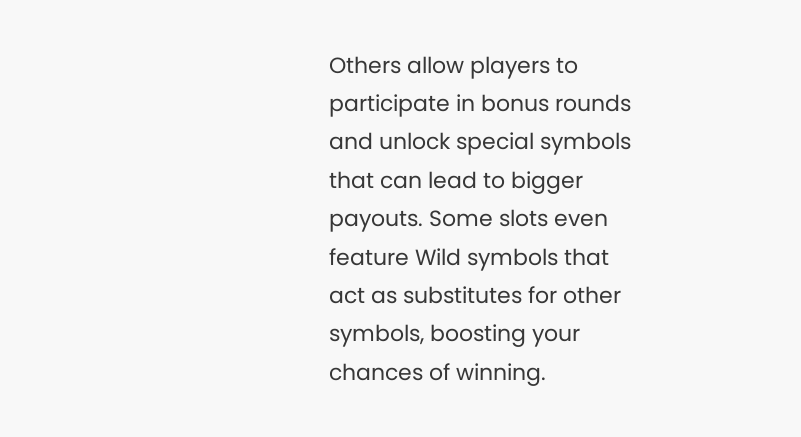Others allow players to participate in bonus rounds and unlock special symbols that can lead to bigger payouts. Some slots even feature Wild symbols that act as substitutes for other symbols, boosting your chances of winning.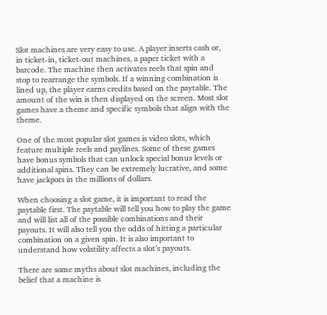Slot machines are very easy to use. A player inserts cash or, in ticket-in, ticket-out machines, a paper ticket with a barcode. The machine then activates reels that spin and stop to rearrange the symbols. If a winning combination is lined up, the player earns credits based on the paytable. The amount of the win is then displayed on the screen. Most slot games have a theme and specific symbols that align with the theme.

One of the most popular slot games is video slots, which feature multiple reels and paylines. Some of these games have bonus symbols that can unlock special bonus levels or additional spins. They can be extremely lucrative, and some have jackpots in the millions of dollars.

When choosing a slot game, it is important to read the paytable first. The paytable will tell you how to play the game and will list all of the possible combinations and their payouts. It will also tell you the odds of hitting a particular combination on a given spin. It is also important to understand how volatility affects a slot’s payouts.

There are some myths about slot machines, including the belief that a machine is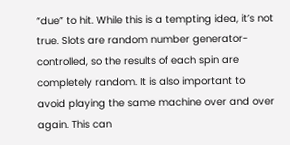“due” to hit. While this is a tempting idea, it’s not true. Slots are random number generator-controlled, so the results of each spin are completely random. It is also important to avoid playing the same machine over and over again. This can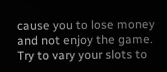cause you to lose money and not enjoy the game. Try to vary your slots to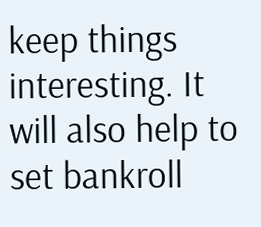keep things interesting. It will also help to set bankroll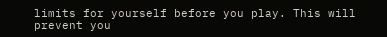limits for yourself before you play. This will prevent you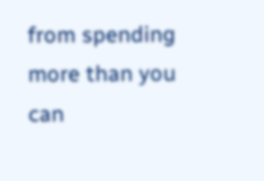from spending more than you can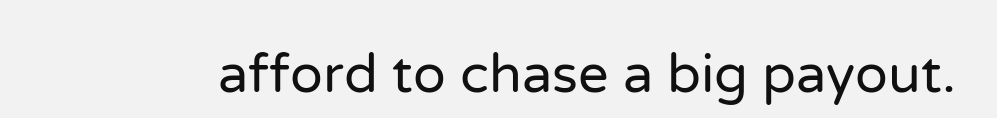afford to chase a big payout.